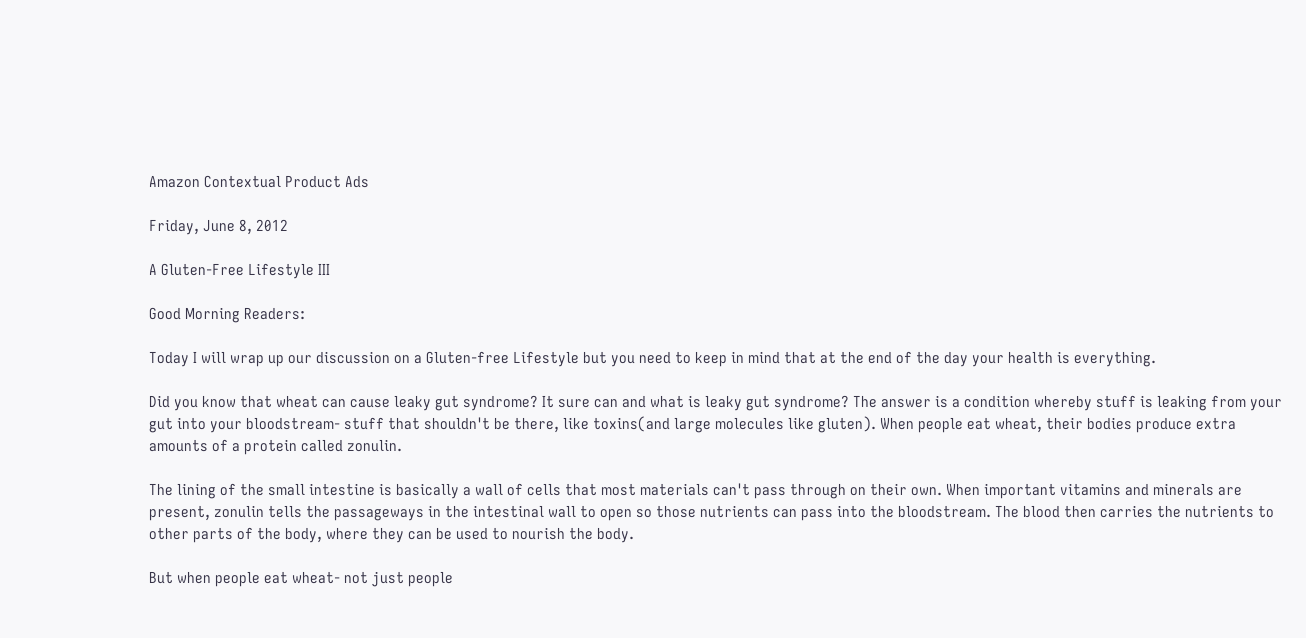Amazon Contextual Product Ads

Friday, June 8, 2012

A Gluten-Free Lifestyle III

Good Morning Readers:

Today I will wrap up our discussion on a Gluten-free Lifestyle but you need to keep in mind that at the end of the day your health is everything.

Did you know that wheat can cause leaky gut syndrome? It sure can and what is leaky gut syndrome? The answer is a condition whereby stuff is leaking from your gut into your bloodstream- stuff that shouldn't be there, like toxins(and large molecules like gluten). When people eat wheat, their bodies produce extra amounts of a protein called zonulin.

The lining of the small intestine is basically a wall of cells that most materials can't pass through on their own. When important vitamins and minerals are present, zonulin tells the passageways in the intestinal wall to open so those nutrients can pass into the bloodstream. The blood then carries the nutrients to other parts of the body, where they can be used to nourish the body.

But when people eat wheat- not just people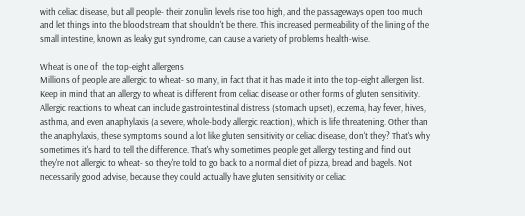with celiac disease, but all people- their zonulin levels rise too high, and the passageways open too much and let things into the bloodstream that shouldn't be there. This increased permeability of the lining of the small intestine, known as leaky gut syndrome, can cause a variety of problems health-wise.

Wheat is one of  the top-eight allergens
Millions of people are allergic to wheat- so many, in fact that it has made it into the top-eight allergen list. Keep in mind that an allergy to wheat is different from celiac disease or other forms of gluten sensitivity. Allergic reactions to wheat can include gastrointestinal distress (stomach upset), eczema, hay fever, hives, asthma, and even anaphylaxis (a severe, whole-body allergic reaction), which is life threatening. Other than the anaphylaxis, these symptoms sound a lot like gluten sensitivity or celiac disease, don't they? That's why sometimes it's hard to tell the difference. That's why sometimes people get allergy testing and find out they're not allergic to wheat- so they're told to go back to a normal diet of pizza, bread and bagels. Not necessarily good advise, because they could actually have gluten sensitivity or celiac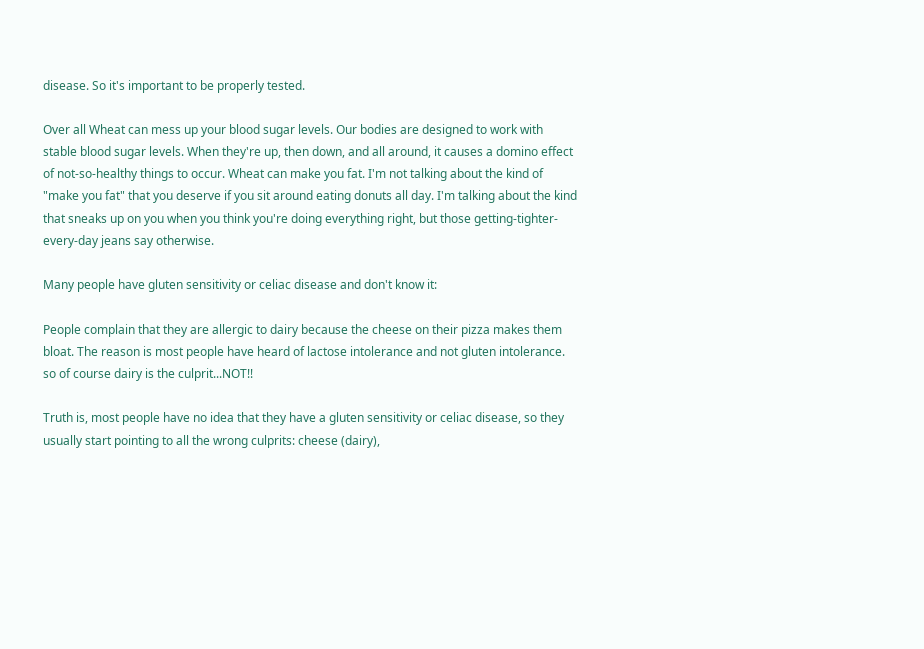disease. So it's important to be properly tested.

Over all Wheat can mess up your blood sugar levels. Our bodies are designed to work with stable blood sugar levels. When they're up, then down, and all around, it causes a domino effect of not-so-healthy things to occur. Wheat can make you fat. I'm not talking about the kind of "make you fat" that you deserve if you sit around eating donuts all day. I'm talking about the kind that sneaks up on you when you think you're doing everything right, but those getting-tighter-every-day jeans say otherwise.

Many people have gluten sensitivity or celiac disease and don't know it:

People complain that they are allergic to dairy because the cheese on their pizza makes them bloat. The reason is most people have heard of lactose intolerance and not gluten intolerance. so of course dairy is the culprit...NOT!!

Truth is, most people have no idea that they have a gluten sensitivity or celiac disease, so they usually start pointing to all the wrong culprits: cheese (dairy),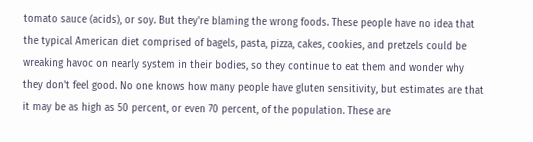tomato sauce (acids), or soy. But they're blaming the wrong foods. These people have no idea that the typical American diet comprised of bagels, pasta, pizza, cakes, cookies, and pretzels could be wreaking havoc on nearly system in their bodies, so they continue to eat them and wonder why they don't feel good. No one knows how many people have gluten sensitivity, but estimates are that it may be as high as 50 percent, or even 70 percent, of the population. These are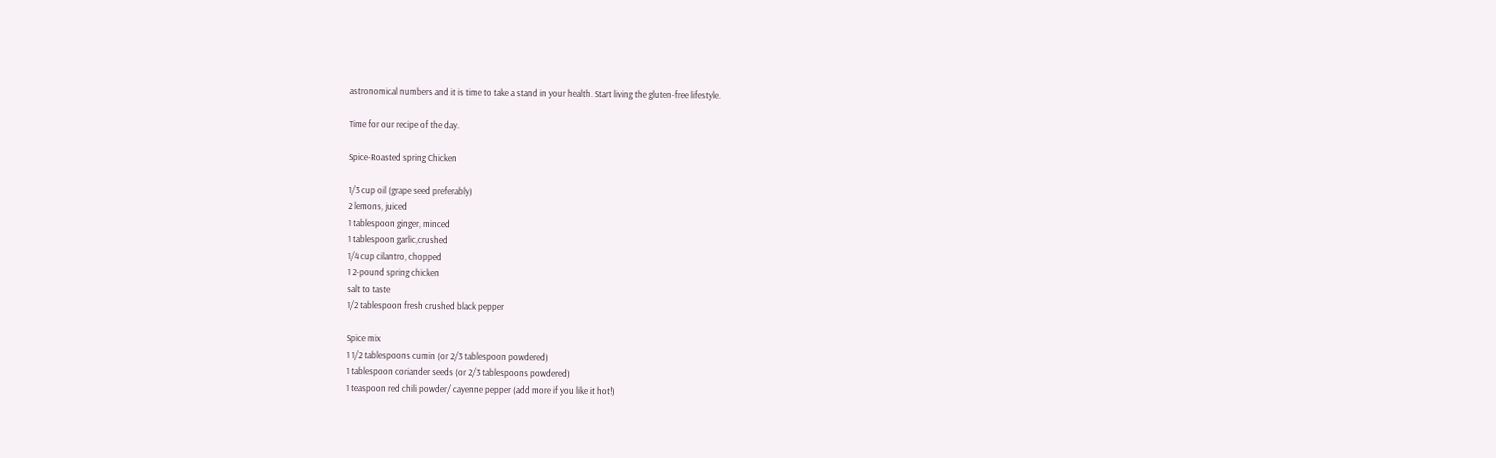astronomical numbers and it is time to take a stand in your health. Start living the gluten-free lifestyle.

Time for our recipe of the day.

Spice-Roasted spring Chicken

1/3 cup oil (grape seed preferably)
2 lemons, juiced
1 tablespoon ginger, minced
1 tablespoon garlic,crushed
1/4 cup cilantro, chopped
1 2-pound spring chicken
salt to taste
1/2 tablespoon fresh crushed black pepper

Spice mix
1 1/2 tablespoons cumin (or 2/3 tablespoon powdered)
1 tablespoon coriander seeds (or 2/3 tablespoons powdered)
1 teaspoon red chili powder/ cayenne pepper (add more if you like it hot!)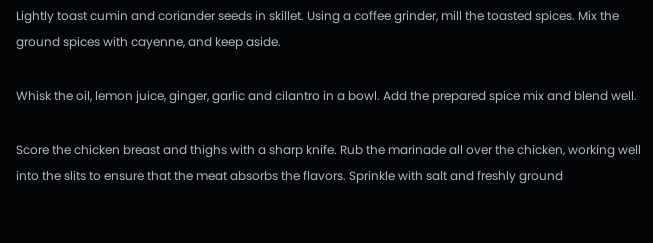Lightly toast cumin and coriander seeds in skillet. Using a coffee grinder, mill the toasted spices. Mix the ground spices with cayenne, and keep aside.

Whisk the oil, lemon juice, ginger, garlic and cilantro in a bowl. Add the prepared spice mix and blend well.

Score the chicken breast and thighs with a sharp knife. Rub the marinade all over the chicken, working well into the slits to ensure that the meat absorbs the flavors. Sprinkle with salt and freshly ground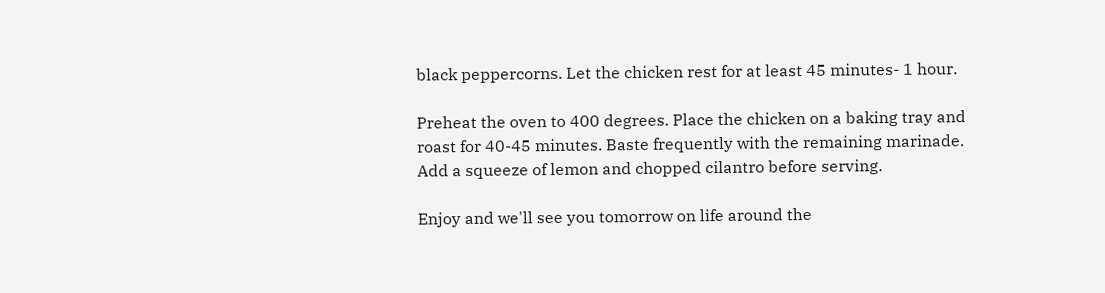black peppercorns. Let the chicken rest for at least 45 minutes- 1 hour.

Preheat the oven to 400 degrees. Place the chicken on a baking tray and roast for 40-45 minutes. Baste frequently with the remaining marinade. Add a squeeze of lemon and chopped cilantro before serving.

Enjoy and we'll see you tomorrow on life around the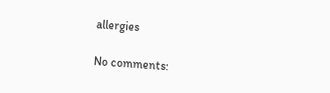allergies

No comments: